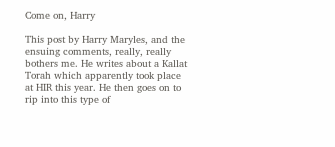Come on, Harry

This post by Harry Maryles, and the ensuing comments, really, really bothers me. He writes about a Kallat Torah which apparently took place at HIR this year. He then goes on to rip into this type of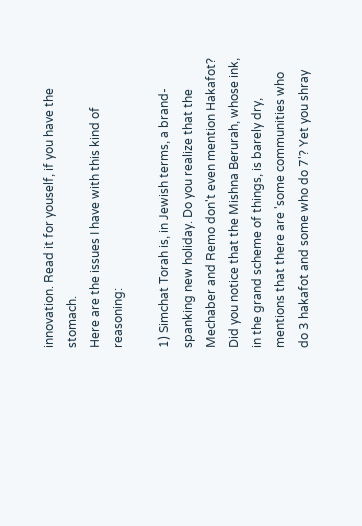innovation. Read it for youself, if you have the stomach.
Here are the issues I have with this kind of reasoning:

1) Simchat Torah is, in Jewish terms, a brand-spanking new holiday. Do you realize that the Mechaber and Remo don't even mention Hakafot? Did you notice that the Mishna Berurah, whose ink, in the grand scheme of things, is barely dry, mentions that there are 'some communities who do 3 hakafot and some who do 7'? Yet you shray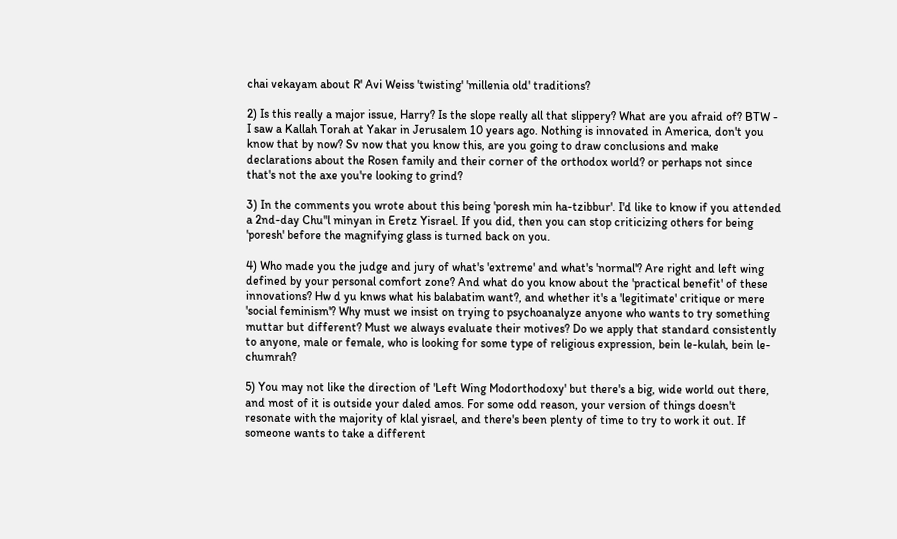chai vekayam about R' Avi Weiss 'twisting' 'millenia old' traditions?

2) Is this really a major issue, Harry? Is the slope really all that slippery? What are you afraid of? BTW - I saw a Kallah Torah at Yakar in Jerusalem 10 years ago. Nothing is innovated in America, don't you know that by now? Sv now that you know this, are you going to draw conclusions and make declarations about the Rosen family and their corner of the orthodox world? or perhaps not since that's not the axe you're looking to grind?

3) In the comments you wrote about this being 'poresh min ha-tzibbur'. I'd like to know if you attended a 2nd-day Chu"l minyan in Eretz Yisrael. If you did, then you can stop criticizing others for being 'poresh' before the magnifying glass is turned back on you.

4) Who made you the judge and jury of what's 'extreme' and what's 'normal'? Are right and left wing defined by your personal comfort zone? And what do you know about the 'practical benefit' of these innovations? Hw d yu knws what his balabatim want?, and whether it's a 'legitimate' critique or mere 'social feminism'? Why must we insist on trying to psychoanalyze anyone who wants to try something muttar but different? Must we always evaluate their motives? Do we apply that standard consistently to anyone, male or female, who is looking for some type of religious expression, bein le-kulah, bein le-chumrah?

5) You may not like the direction of 'Left Wing Modorthodoxy' but there's a big, wide world out there, and most of it is outside your daled amos. For some odd reason, your version of things doesn't resonate with the majority of klal yisrael, and there's been plenty of time to try to work it out. If someone wants to take a different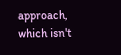approach, which isn't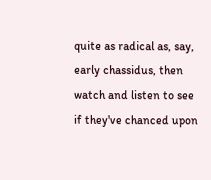quite as radical as, say, early chassidus, then watch and listen to see if they've chanced upon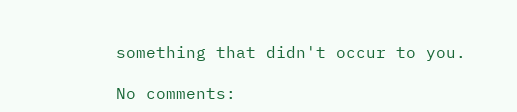something that didn't occur to you.

No comments: